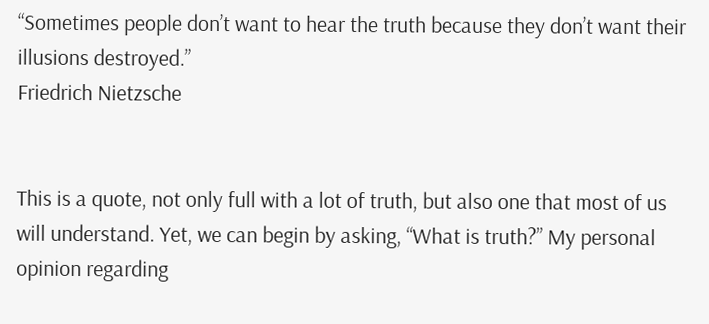“Sometimes people don’t want to hear the truth because they don’t want their illusions destroyed.”
Friedrich Nietzsche


This is a quote, not only full with a lot of truth, but also one that most of us will understand. Yet, we can begin by asking, “What is truth?” My personal opinion regarding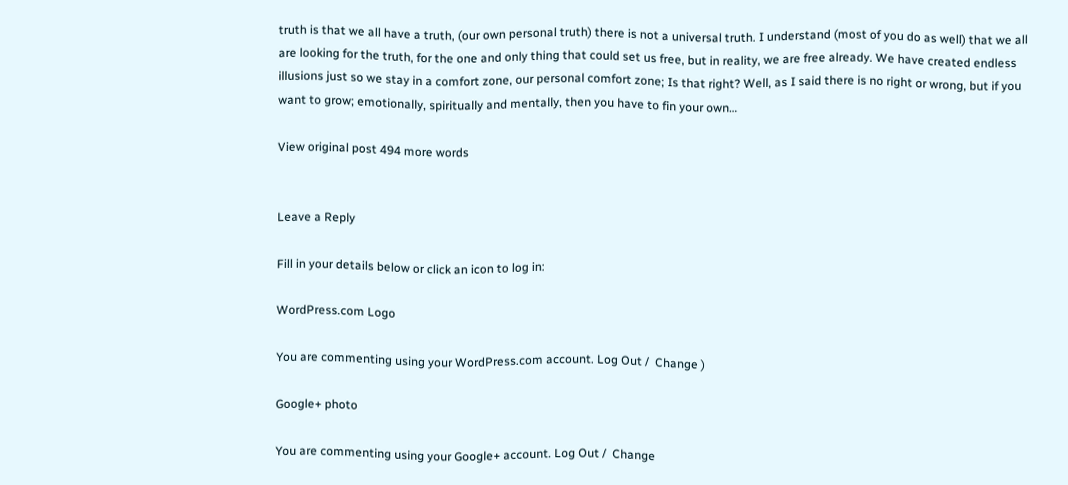truth is that we all have a truth, (our own personal truth) there is not a universal truth. I understand (most of you do as well) that we all are looking for the truth, for the one and only thing that could set us free, but in reality, we are free already. We have created endless illusions just so we stay in a comfort zone, our personal comfort zone; Is that right? Well, as I said there is no right or wrong, but if you want to grow; emotionally, spiritually and mentally, then you have to fin your own…

View original post 494 more words


Leave a Reply

Fill in your details below or click an icon to log in:

WordPress.com Logo

You are commenting using your WordPress.com account. Log Out /  Change )

Google+ photo

You are commenting using your Google+ account. Log Out /  Change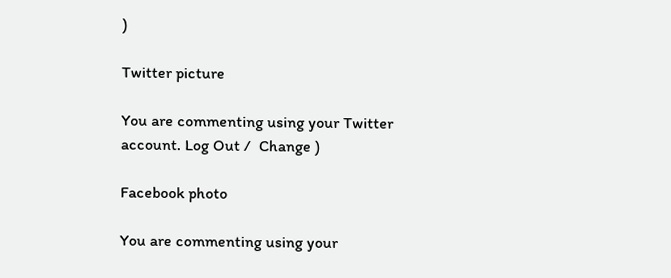)

Twitter picture

You are commenting using your Twitter account. Log Out /  Change )

Facebook photo

You are commenting using your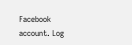Facebook account. Log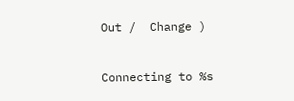Out /  Change )


Connecting to %s